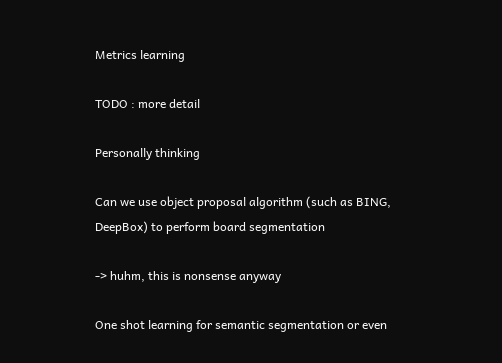Metrics learning

TODO : more detail

Personally thinking

Can we use object proposal algorithm (such as BING, DeepBox) to perform board segmentation

-> huhm, this is nonsense anyway

One shot learning for semantic segmentation or even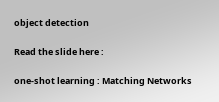object detection

Read the slide here :

one-shot learning : Matching Networks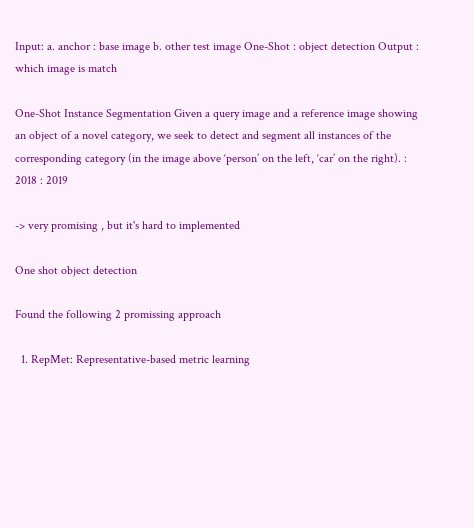Input: a. anchor : base image b. other test image One-Shot : object detection Output : which image is match

One-Shot Instance Segmentation Given a query image and a reference image showing an object of a novel category, we seek to detect and segment all instances of the corresponding category (in the image above ‘person’ on the left, ‘car’ on the right). : 2018 : 2019

-> very promising , but it's hard to implemented

One shot object detection

Found the following 2 promissing approach

  1. RepMet: Representative-based metric learning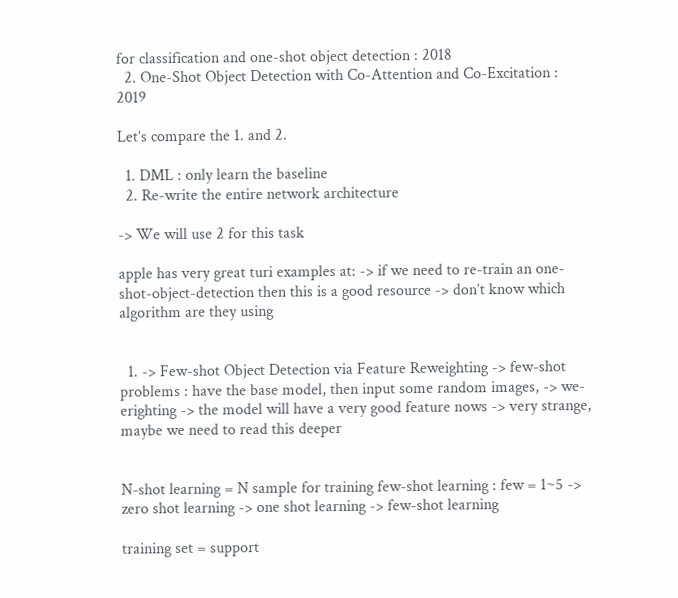for classification and one-shot object detection : 2018
  2. One-Shot Object Detection with Co-Attention and Co-Excitation : 2019

Let’s compare the 1. and 2.

  1. DML : only learn the baseline
  2. Re-write the entire network architecture

-> We will use 2 for this task

apple has very great turi examples at: -> if we need to re-train an one-shot-object-detection then this is a good resource -> don’t know which algorithm are they using


  1. -> Few-shot Object Detection via Feature Reweighting -> few-shot problems : have the base model, then input some random images, -> we-erighting -> the model will have a very good feature nows -> very strange, maybe we need to read this deeper


N-shot learning = N sample for training few-shot learning : few = 1~5 -> zero shot learning -> one shot learning -> few-shot learning

training set = support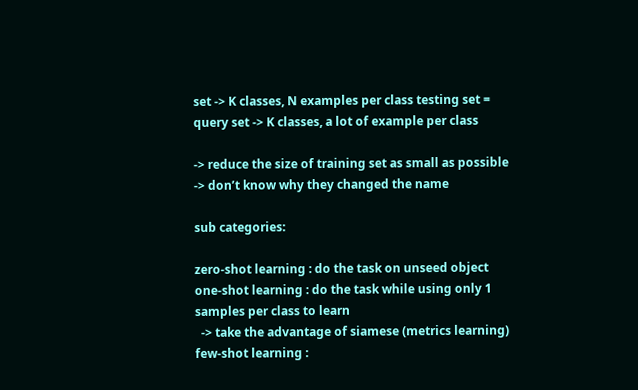set -> K classes, N examples per class testing set = query set -> K classes, a lot of example per class

-> reduce the size of training set as small as possible -> don’t know why they changed the name

sub categories:

zero-shot learning : do the task on unseed object
one-shot learning : do the task while using only 1 samples per class to learn
  -> take the advantage of siamese (metrics learning)
few-shot learning :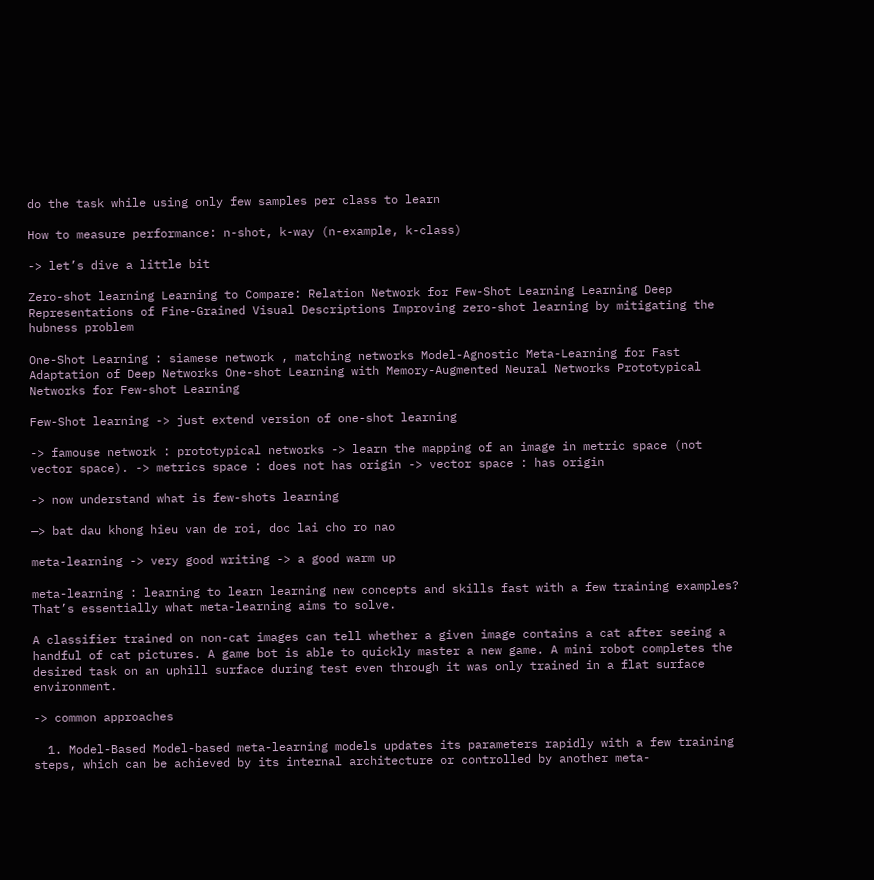do the task while using only few samples per class to learn

How to measure performance: n-shot, k-way (n-example, k-class)

-> let’s dive a little bit

Zero-shot learning Learning to Compare: Relation Network for Few-Shot Learning Learning Deep Representations of Fine-Grained Visual Descriptions Improving zero-shot learning by mitigating the hubness problem

One-Shot Learning : siamese network , matching networks Model-Agnostic Meta-Learning for Fast Adaptation of Deep Networks One-shot Learning with Memory-Augmented Neural Networks Prototypical Networks for Few-shot Learning

Few-Shot learning -> just extend version of one-shot learning

-> famouse network : prototypical networks -> learn the mapping of an image in metric space (not vector space). -> metrics space : does not has origin -> vector space : has origin

-> now understand what is few-shots learning

—> bat dau khong hieu van de roi, doc lai cho ro nao

meta-learning -> very good writing -> a good warm up

meta-learning : learning to learn learning new concepts and skills fast with a few training examples? That’s essentially what meta-learning aims to solve.

A classifier trained on non-cat images can tell whether a given image contains a cat after seeing a handful of cat pictures. A game bot is able to quickly master a new game. A mini robot completes the desired task on an uphill surface during test even through it was only trained in a flat surface environment.

-> common approaches

  1. Model-Based Model-based meta-learning models updates its parameters rapidly with a few training steps, which can be achieved by its internal architecture or controlled by another meta-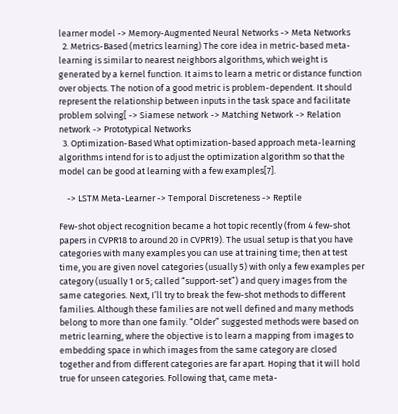learner model -> Memory-Augmented Neural Networks -> Meta Networks
  2. Metrics-Based (metrics learning) The core idea in metric-based meta-learning is similar to nearest neighbors algorithms, which weight is generated by a kernel function. It aims to learn a metric or distance function over objects. The notion of a good metric is problem-dependent. It should represent the relationship between inputs in the task space and facilitate problem solving[ -> Siamese network -> Matching Network -> Relation network -> Prototypical Networks
  3. Optimization-Based What optimization-based approach meta-learning algorithms intend for is to adjust the optimization algorithm so that the model can be good at learning with a few examples[7].

    -> LSTM Meta-Learner -> Temporal Discreteness -> Reptile

Few-shot object recognition became a hot topic recently (from 4 few-shot papers in CVPR18 to around 20 in CVPR19). The usual setup is that you have categories with many examples you can use at training time; then at test time, you are given novel categories (usually 5) with only a few examples per category (usually 1 or 5; called “support-set”) and query images from the same categories. Next, I’ll try to break the few-shot methods to different families. Although these families are not well defined and many methods belong to more than one family. “Older” suggested methods were based on metric learning, where the objective is to learn a mapping from images to embedding space in which images from the same category are closed together and from different categories are far apart. Hoping that it will hold true for unseen categories. Following that, came meta-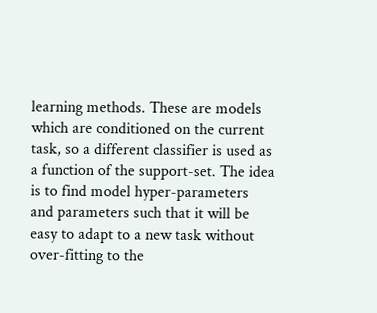learning methods. These are models which are conditioned on the current task, so a different classifier is used as a function of the support-set. The idea is to find model hyper-parameters and parameters such that it will be easy to adapt to a new task without over-fitting to the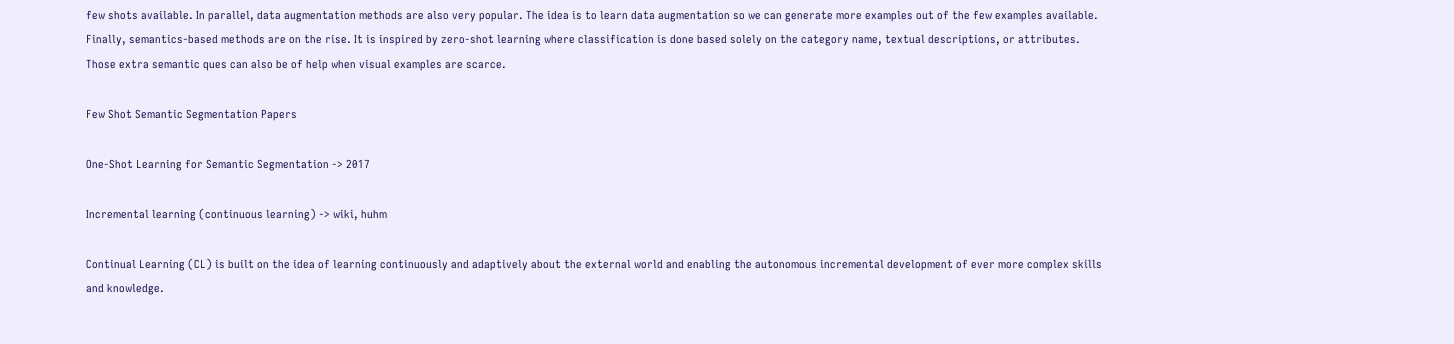few shots available. In parallel, data augmentation methods are also very popular. The idea is to learn data augmentation so we can generate more examples out of the few examples available. Finally, semantics-based methods are on the rise. It is inspired by zero-shot learning where classification is done based solely on the category name, textual descriptions, or attributes. Those extra semantic ques can also be of help when visual examples are scarce.

Few Shot Semantic Segmentation Papers

One-Shot Learning for Semantic Segmentation -> 2017

Incremental learning (continuous learning) -> wiki, huhm

Continual Learning (CL) is built on the idea of learning continuously and adaptively about the external world and enabling the autonomous incremental development of ever more complex skills and knowledge.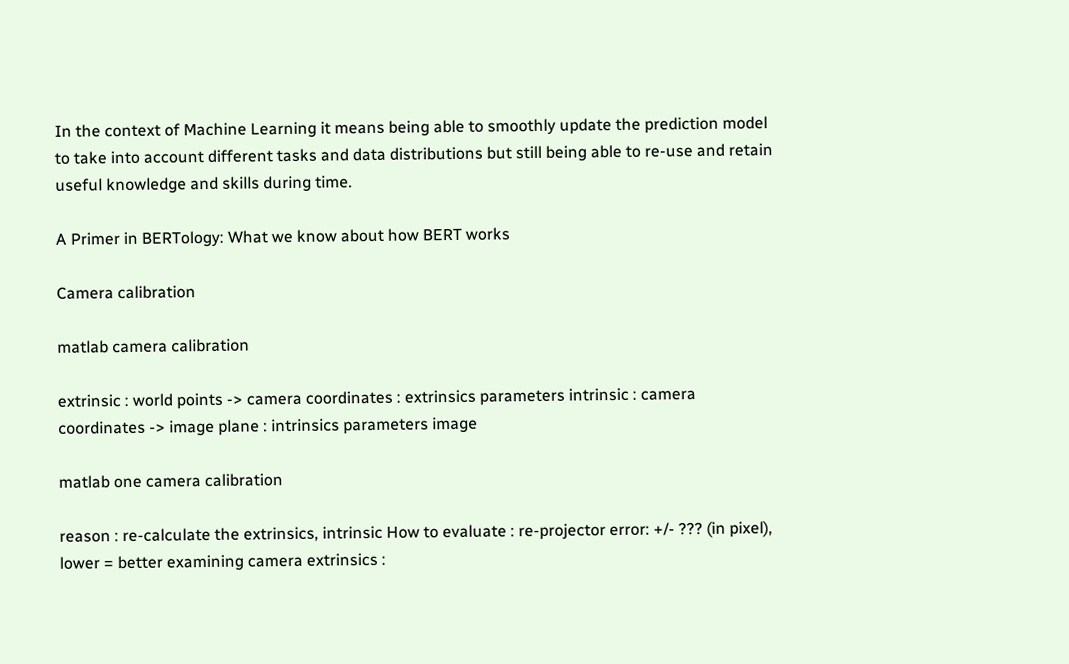In the context of Machine Learning it means being able to smoothly update the prediction model to take into account different tasks and data distributions but still being able to re-use and retain useful knowledge and skills during time.

A Primer in BERTology: What we know about how BERT works

Camera calibration

matlab camera calibration

extrinsic : world points -> camera coordinates : extrinsics parameters intrinsic : camera coordinates -> image plane : intrinsics parameters image

matlab one camera calibration

reason : re-calculate the extrinsics, intrinsic How to evaluate : re-projector error: +/- ??? (in pixel), lower = better examining camera extrinsics :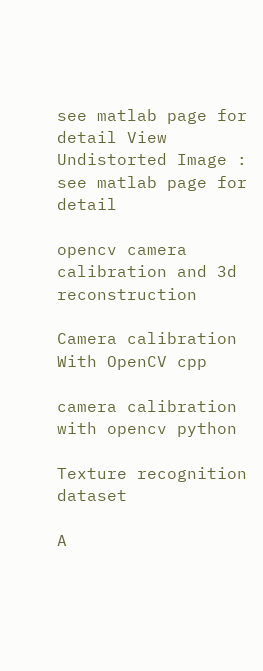see matlab page for detail View Undistorted Image : see matlab page for detail

opencv camera calibration and 3d reconstruction

Camera calibration With OpenCV cpp

camera calibration with opencv python

Texture recognition dataset

A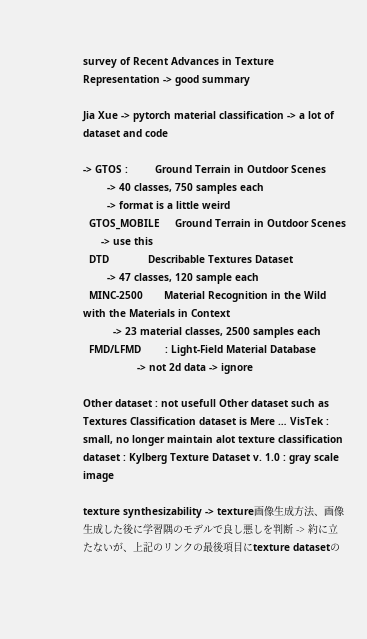survey of Recent Advances in Texture Representation -> good summary

Jia Xue -> pytorch material classification -> a lot of dataset and code

-> GTOS :         Ground Terrain in Outdoor Scenes
        -> 40 classes, 750 samples each
        -> format is a little weird
  GTOS_MOBILE     Ground Terrain in Outdoor Scenes
      -> use this
  DTD             Describable Textures Dataset
        -> 47 classes, 120 sample each
  MINC-2500       Material Recognition in the Wild with the Materials in Context
          -> 23 material classes, 2500 samples each
  FMD/LFMD        : Light-Field Material Database
                  -> not 2d data -> ignore

Other dataset : not usefull Other dataset such as Textures Classification dataset is Mere … VisTek : small, no longer maintain alot texture classification dataset : Kylberg Texture Dataset v. 1.0 : gray scale image

texture synthesizability -> texture画像生成方法、画像生成した後に学習隅のモデルで良し悪しを判断 -> 約に立たないが、上記のリンクの最後項目にtexture datasetの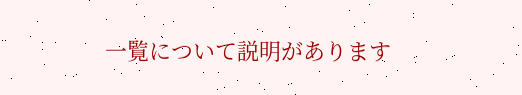一覧について説明があります